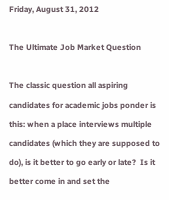Friday, August 31, 2012

The Ultimate Job Market Question

The classic question all aspiring candidates for academic jobs ponder is this: when a place interviews multiple candidates (which they are supposed to do), is it better to go early or late?  Is it better come in and set the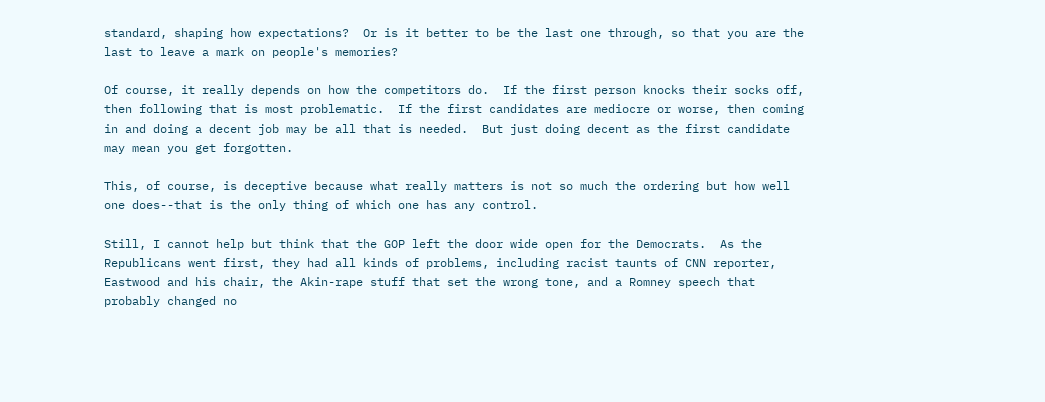standard, shaping how expectations?  Or is it better to be the last one through, so that you are the last to leave a mark on people's memories?

Of course, it really depends on how the competitors do.  If the first person knocks their socks off, then following that is most problematic.  If the first candidates are mediocre or worse, then coming in and doing a decent job may be all that is needed.  But just doing decent as the first candidate may mean you get forgotten.

This, of course, is deceptive because what really matters is not so much the ordering but how well one does--that is the only thing of which one has any control.

Still, I cannot help but think that the GOP left the door wide open for the Democrats.  As the Republicans went first, they had all kinds of problems, including racist taunts of CNN reporter, Eastwood and his chair, the Akin-rape stuff that set the wrong tone, and a Romney speech that probably changed no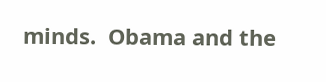minds.  Obama and the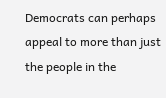Democrats can perhaps appeal to more than just the people in the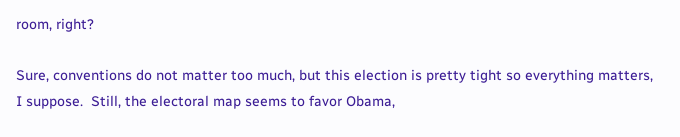room, right?

Sure, conventions do not matter too much, but this election is pretty tight so everything matters, I suppose.  Still, the electoral map seems to favor Obama,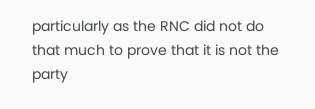particularly as the RNC did not do that much to prove that it is not the party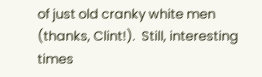of just old cranky white men (thanks, Clint!).  Still, interesting times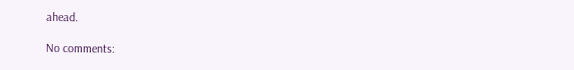ahead.

No comments: